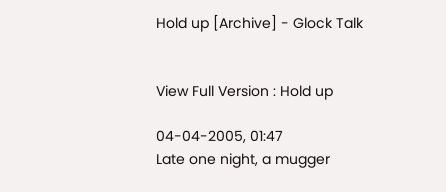Hold up [Archive] - Glock Talk


View Full Version : Hold up

04-04-2005, 01:47
Late one night, a mugger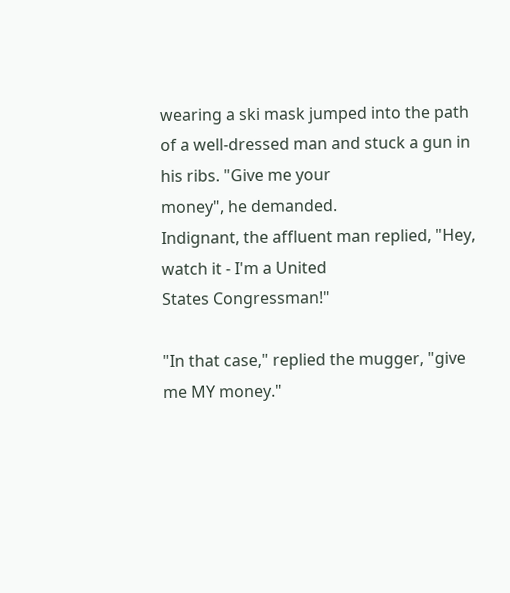wearing a ski mask jumped into the path
of a well-dressed man and stuck a gun in his ribs. "Give me your
money", he demanded.
Indignant, the affluent man replied, "Hey, watch it - I'm a United
States Congressman!"

"In that case," replied the mugger, "give me MY money."